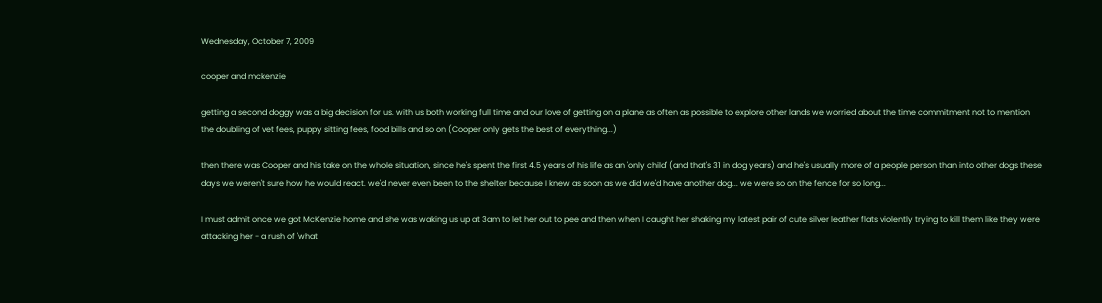Wednesday, October 7, 2009

cooper and mckenzie

getting a second doggy was a big decision for us. with us both working full time and our love of getting on a plane as often as possible to explore other lands we worried about the time commitment not to mention the doubling of vet fees, puppy sitting fees, food bills and so on (Cooper only gets the best of everything...)

then there was Cooper and his take on the whole situation, since he's spent the first 4.5 years of his life as an 'only child' (and that's 31 in dog years) and he's usually more of a people person than into other dogs these days we weren't sure how he would react. we'd never even been to the shelter because I knew as soon as we did we'd have another dog... we were so on the fence for so long...

I must admit once we got McKenzie home and she was waking us up at 3am to let her out to pee and then when I caught her shaking my latest pair of cute silver leather flats violently trying to kill them like they were attacking her - a rush of 'what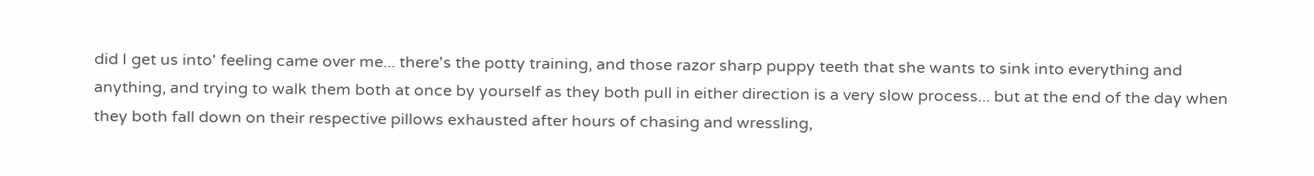did I get us into' feeling came over me... there's the potty training, and those razor sharp puppy teeth that she wants to sink into everything and anything, and trying to walk them both at once by yourself as they both pull in either direction is a very slow process... but at the end of the day when they both fall down on their respective pillows exhausted after hours of chasing and wressling,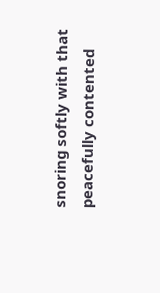snoring softly with that peacefully contented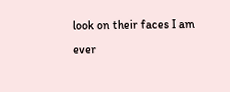look on their faces I am ever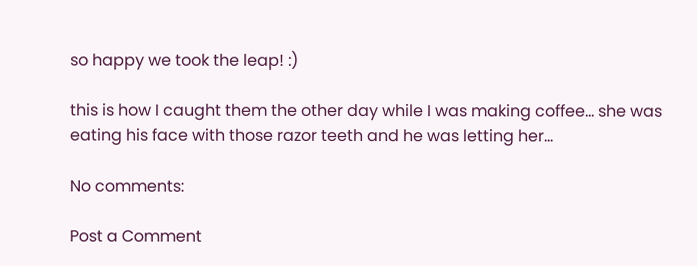so happy we took the leap! :)

this is how I caught them the other day while I was making coffee... she was eating his face with those razor teeth and he was letting her...

No comments:

Post a Comment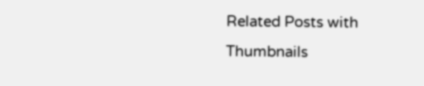Related Posts with Thumbnails